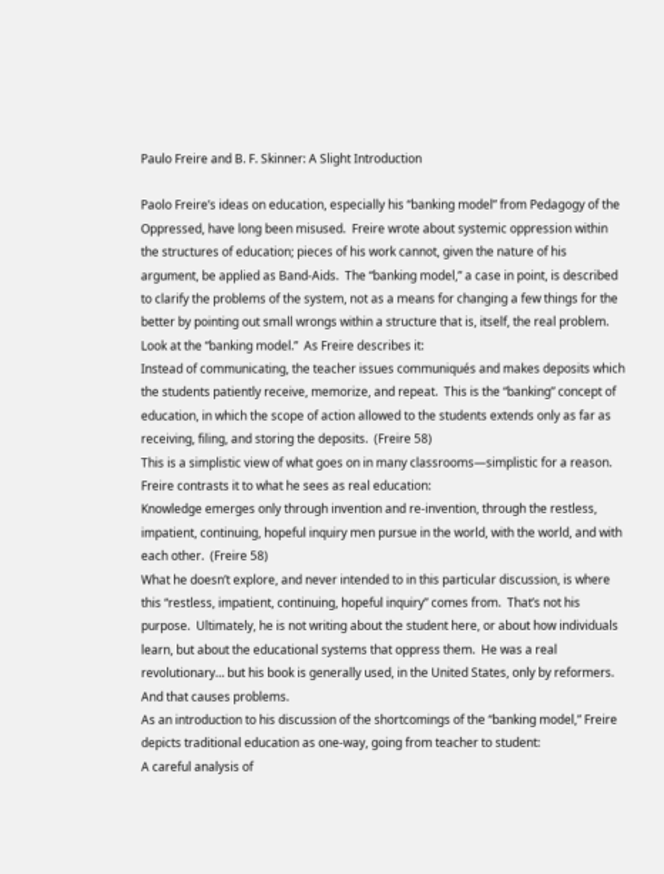Paulo Freire and B. F. Skinner: A Slight Introduction

Paolo Freire’s ideas on education, especially his “banking model” from Pedagogy of the Oppressed, have long been misused.  Freire wrote about systemic oppression within the structures of education; pieces of his work cannot, given the nature of his argument, be applied as Band-Aids.  The “banking model,” a case in point, is described to clarify the problems of the system, not as a means for changing a few things for the better by pointing out small wrongs within a structure that is, itself, the real problem.
Look at the “banking model.”  As Freire describes it:
Instead of communicating, the teacher issues communiqués and makes deposits which the students patiently receive, memorize, and repeat.  This is the “banking” concept of education, in which the scope of action allowed to the students extends only as far as receiving, filing, and storing the deposits.  (Freire 58)
This is a simplistic view of what goes on in many classrooms—simplistic for a reason.  Freire contrasts it to what he sees as real education:
Knowledge emerges only through invention and re-invention, through the restless, impatient, continuing, hopeful inquiry men pursue in the world, with the world, and with each other.  (Freire 58)
What he doesn’t explore, and never intended to in this particular discussion, is where this “restless, impatient, continuing, hopeful inquiry” comes from.  That’s not his purpose.  Ultimately, he is not writing about the student here, or about how individuals learn, but about the educational systems that oppress them.  He was a real revolutionary… but his book is generally used, in the United States, only by reformers.
And that causes problems.
As an introduction to his discussion of the shortcomings of the “banking model,” Freire depicts traditional education as one-way, going from teacher to student:
A careful analysis of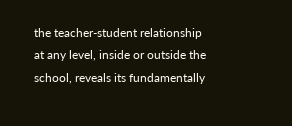the teacher-student relationship at any level, inside or outside the school, reveals its fundamentally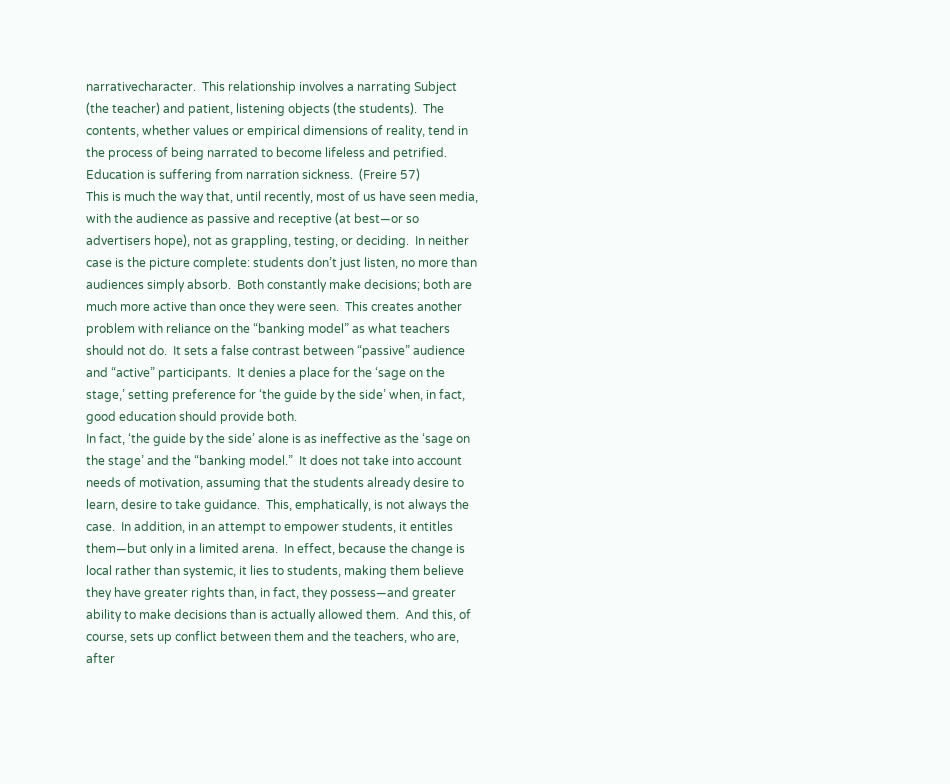narrativecharacter.  This relationship involves a narrating Subject (the teacher) and patient, listening objects (the students).  The contents, whether values or empirical dimensions of reality, tend in the process of being narrated to become lifeless and petrified.  Education is suffering from narration sickness.  (Freire 57)
This is much the way that, until recently, most of us have seen media, with the audience as passive and receptive (at best—or so advertisers hope), not as grappling, testing, or deciding.  In neither case is the picture complete: students don’t just listen, no more than audiences simply absorb.  Both constantly make decisions; both are much more active than once they were seen.  This creates another problem with reliance on the “banking model” as what teachers should not do.  It sets a false contrast between “passive” audience and “active” participants.  It denies a place for the ‘sage on the stage,’ setting preference for ‘the guide by the side’ when, in fact, good education should provide both.
In fact, ‘the guide by the side’ alone is as ineffective as the ‘sage on the stage’ and the “banking model.”  It does not take into account needs of motivation, assuming that the students already desire to learn, desire to take guidance.  This, emphatically, is not always the case.  In addition, in an attempt to empower students, it entitles them—but only in a limited arena.  In effect, because the change is local rather than systemic, it lies to students, making them believe they have greater rights than, in fact, they possess—and greater ability to make decisions than is actually allowed them.  And this, of course, sets up conflict between them and the teachers, who are, after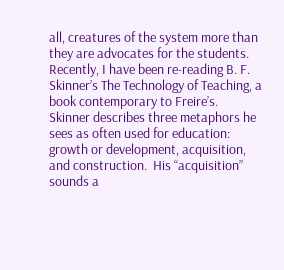all, creatures of the system more than they are advocates for the students.
Recently, I have been re-reading B. F. Skinner’s The Technology of Teaching, a book contemporary to Freire’s.  Skinner describes three metaphors he sees as often used for education: growth or development, acquisition, and construction.  His “acquisition” sounds a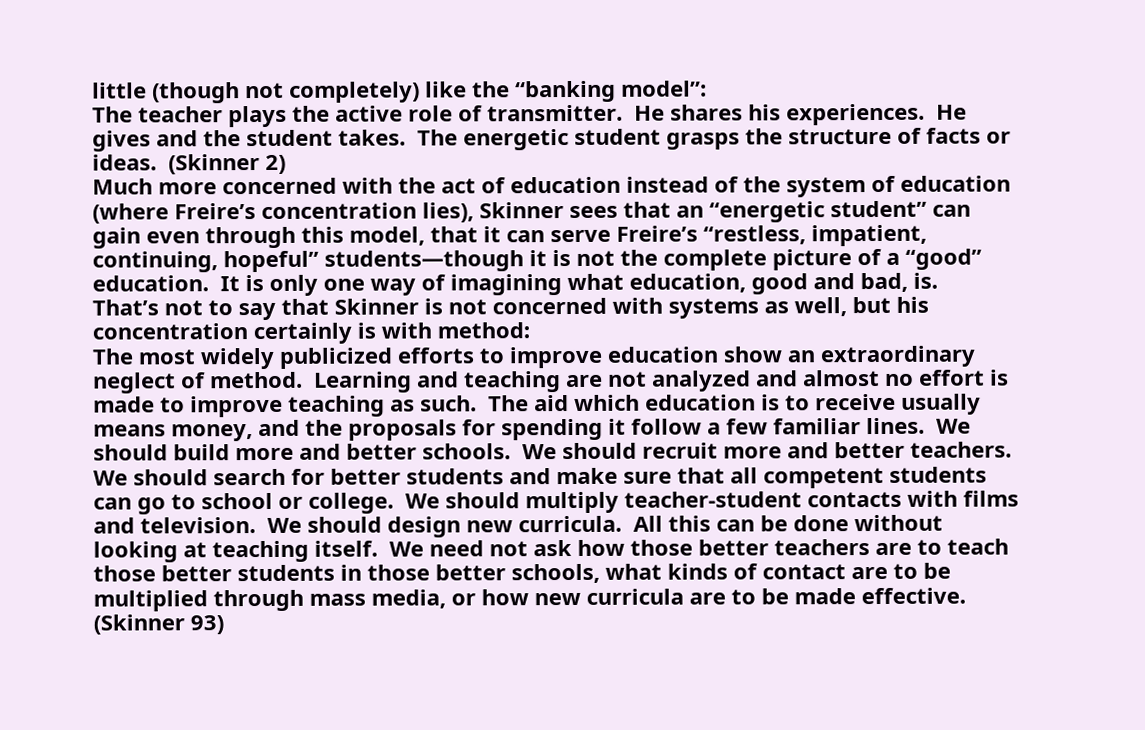little (though not completely) like the “banking model”:
The teacher plays the active role of transmitter.  He shares his experiences.  He gives and the student takes.  The energetic student grasps the structure of facts or ideas.  (Skinner 2)
Much more concerned with the act of education instead of the system of education (where Freire’s concentration lies), Skinner sees that an “energetic student” can gain even through this model, that it can serve Freire’s “restless, impatient, continuing, hopeful” students—though it is not the complete picture of a “good” education.  It is only one way of imagining what education, good and bad, is.
That’s not to say that Skinner is not concerned with systems as well, but his concentration certainly is with method:
The most widely publicized efforts to improve education show an extraordinary neglect of method.  Learning and teaching are not analyzed and almost no effort is made to improve teaching as such.  The aid which education is to receive usually means money, and the proposals for spending it follow a few familiar lines.  We should build more and better schools.  We should recruit more and better teachers.  We should search for better students and make sure that all competent students can go to school or college.  We should multiply teacher-student contacts with films and television.  We should design new curricula.  All this can be done without looking at teaching itself.  We need not ask how those better teachers are to teach those better students in those better schools, what kinds of contact are to be multiplied through mass media, or how new curricula are to be made effective.  (Skinner 93)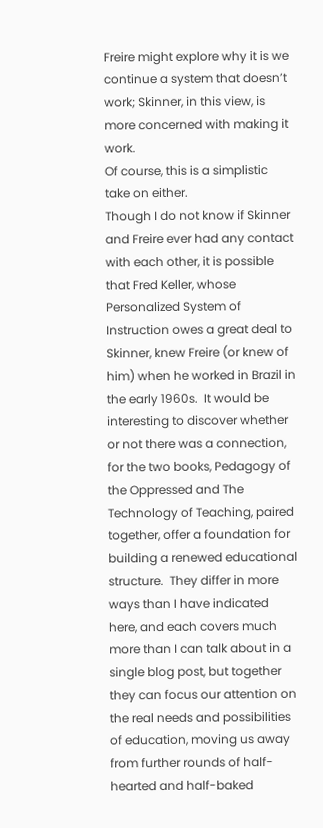Freire might explore why it is we continue a system that doesn’t work; Skinner, in this view, is more concerned with making it work.
Of course, this is a simplistic take on either.
Though I do not know if Skinner and Freire ever had any contact with each other, it is possible that Fred Keller, whose Personalized System of Instruction owes a great deal to Skinner, knew Freire (or knew of him) when he worked in Brazil in the early 1960s.  It would be interesting to discover whether or not there was a connection, for the two books, Pedagogy of the Oppressed and The Technology of Teaching, paired together, offer a foundation for building a renewed educational structure.  They differ in more ways than I have indicated here, and each covers much more than I can talk about in a single blog post, but together they can focus our attention on the real needs and possibilities of education, moving us away from further rounds of half-hearted and half-baked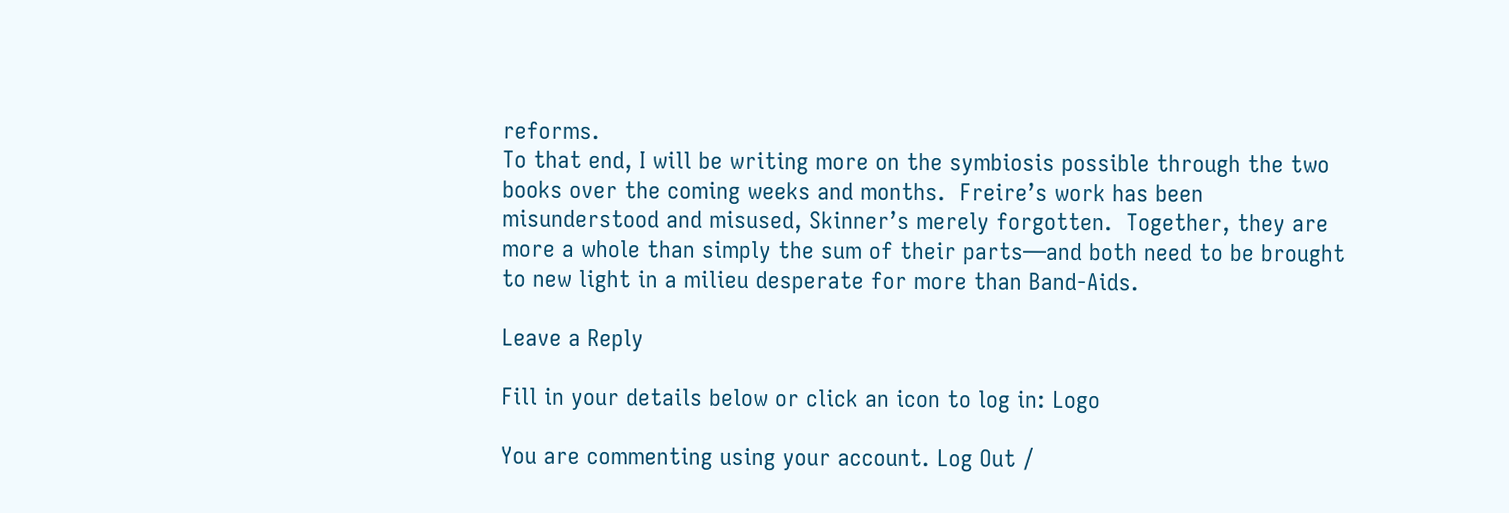reforms.
To that end, I will be writing more on the symbiosis possible through the two books over the coming weeks and months.  Freire’s work has been misunderstood and misused, Skinner’s merely forgotten.  Together, they are more a whole than simply the sum of their parts—and both need to be brought to new light in a milieu desperate for more than Band-Aids.

Leave a Reply

Fill in your details below or click an icon to log in: Logo

You are commenting using your account. Log Out /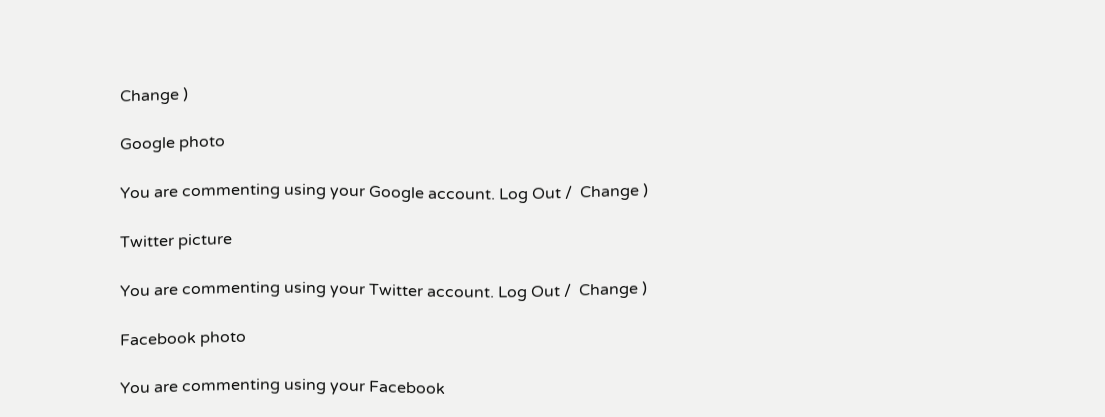Change )

Google photo

You are commenting using your Google account. Log Out /  Change )

Twitter picture

You are commenting using your Twitter account. Log Out /  Change )

Facebook photo

You are commenting using your Facebook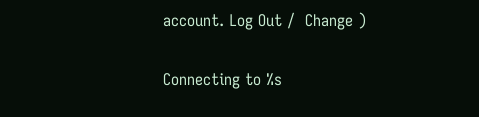account. Log Out /  Change )

Connecting to %s